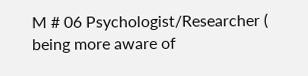M # 06 Psychologist/Researcher ( being more aware of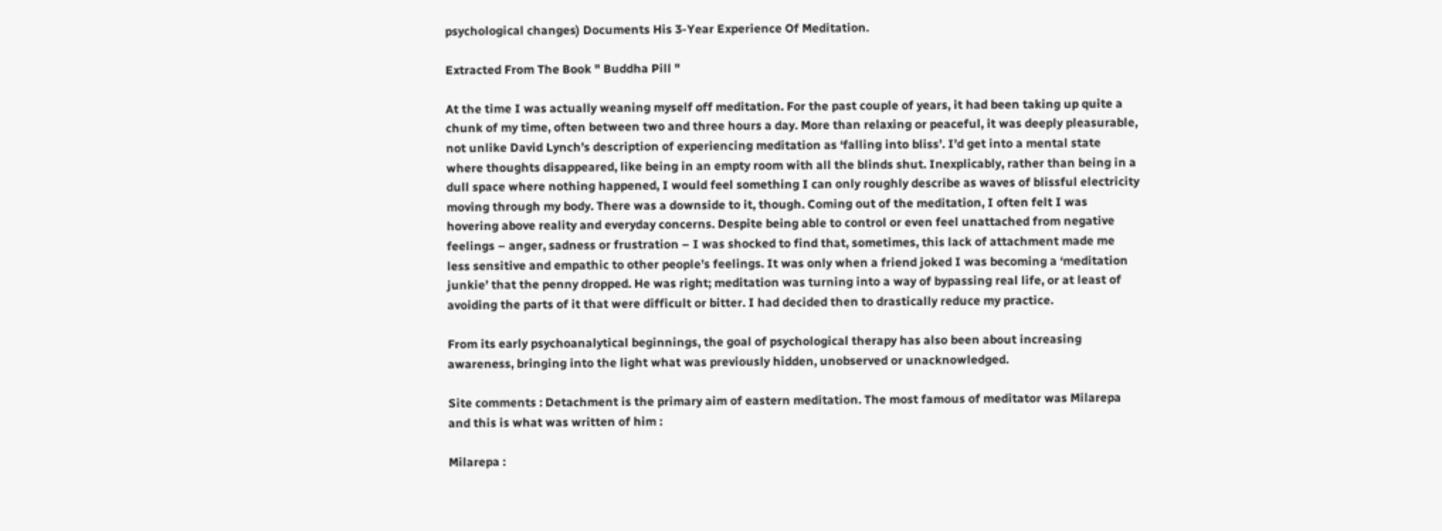psychological changes) Documents His 3-Year Experience Of Meditation.

Extracted From The Book " Buddha Pill "

At the time I was actually weaning myself off meditation. For the past couple of years, it had been taking up quite a chunk of my time, often between two and three hours a day. More than relaxing or peaceful, it was deeply pleasurable, not unlike David Lynch’s description of experiencing meditation as ‘falling into bliss’. I’d get into a mental state where thoughts disappeared, like being in an empty room with all the blinds shut. Inexplicably, rather than being in a dull space where nothing happened, I would feel something I can only roughly describe as waves of blissful electricity moving through my body. There was a downside to it, though. Coming out of the meditation, I often felt I was hovering above reality and everyday concerns. Despite being able to control or even feel unattached from negative feelings – anger, sadness or frustration – I was shocked to find that, sometimes, this lack of attachment made me less sensitive and empathic to other people’s feelings. It was only when a friend joked I was becoming a ‘meditation junkie’ that the penny dropped. He was right; meditation was turning into a way of bypassing real life, or at least of avoiding the parts of it that were difficult or bitter. I had decided then to drastically reduce my practice.

From its early psychoanalytical beginnings, the goal of psychological therapy has also been about increasing awareness, bringing into the light what was previously hidden, unobserved or unacknowledged.

Site comments : Detachment is the primary aim of eastern meditation. The most famous of meditator was Milarepa and this is what was written of him :

Milarepa :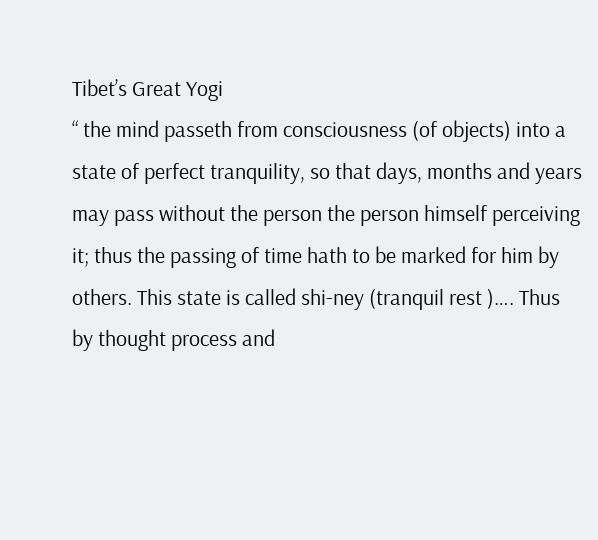Tibet’s Great Yogi
“ the mind passeth from consciousness (of objects) into a state of perfect tranquility, so that days, months and years may pass without the person the person himself perceiving it; thus the passing of time hath to be marked for him by others. This state is called shi-ney (tranquil rest )…. Thus by thought process and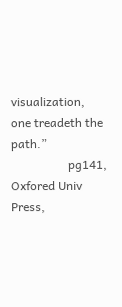visualization, one treadeth the path.”
                   pg141, Oxfored Univ Press,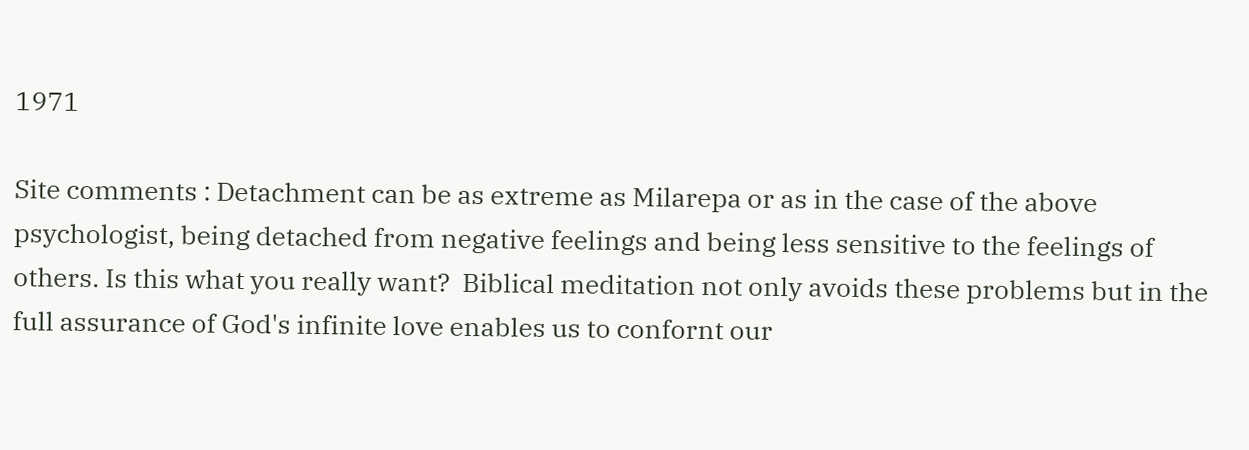1971

Site comments : Detachment can be as extreme as Milarepa or as in the case of the above psychologist, being detached from negative feelings and being less sensitive to the feelings of others. Is this what you really want?  Biblical meditation not only avoids these problems but in the full assurance of God's infinite love enables us to confornt our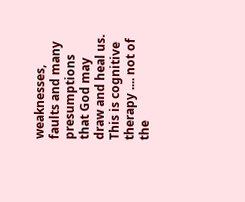weaknesses, faults and many presumptions that God may draw and heal us. This is cognitive therapy .... not of the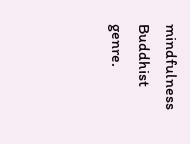mindfulness Buddhist genre.